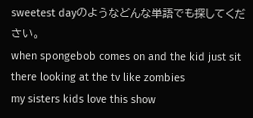sweetest dayのようなどんな単語でも探してください。
when spongebob comes on and the kid just sit there looking at the tv like zombies
my sisters kids love this show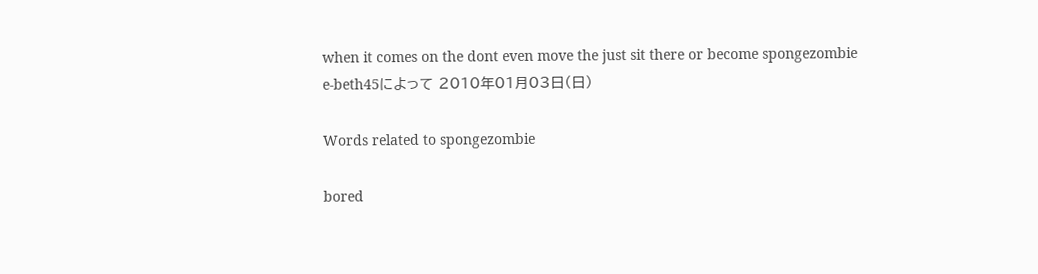when it comes on the dont even move the just sit there or become spongezombie
e-beth45によって 2010年01月03日(日)

Words related to spongezombie

bored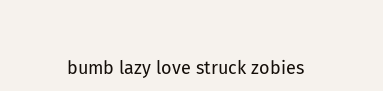bumb lazy love struck zobies